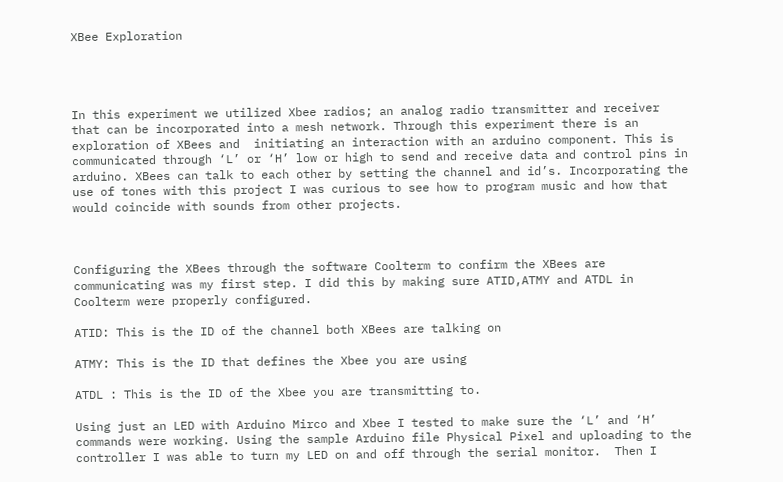XBee Exploration




In this experiment we utilized Xbee radios; an analog radio transmitter and receiver that can be incorporated into a mesh network. Through this experiment there is an exploration of XBees and  initiating an interaction with an arduino component. This is communicated through ‘L’ or ‘H’ low or high to send and receive data and control pins in arduino. XBees can talk to each other by setting the channel and id’s. Incorporating the use of tones with this project I was curious to see how to program music and how that would coincide with sounds from other projects.



Configuring the XBees through the software Coolterm to confirm the XBees are communicating was my first step. I did this by making sure ATID,ATMY and ATDL in Coolterm were properly configured.

ATID: This is the ID of the channel both XBees are talking on

ATMY: This is the ID that defines the Xbee you are using

ATDL : This is the ID of the Xbee you are transmitting to.

Using just an LED with Arduino Mirco and Xbee I tested to make sure the ‘L’ and ‘H’ commands were working. Using the sample Arduino file Physical Pixel and uploading to the controller I was able to turn my LED on and off through the serial monitor.  Then I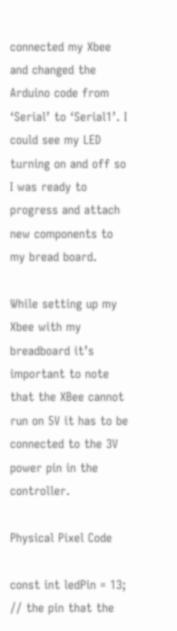connected my Xbee and changed the Arduino code from ‘Serial’ to ‘Serial1’. I could see my LED turning on and off so I was ready to progress and attach new components to my bread board.

While setting up my Xbee with my breadboard it’s important to note that the XBee cannot run on 5V it has to be connected to the 3V power pin in the controller.

Physical Pixel Code

const int ledPin = 13; // the pin that the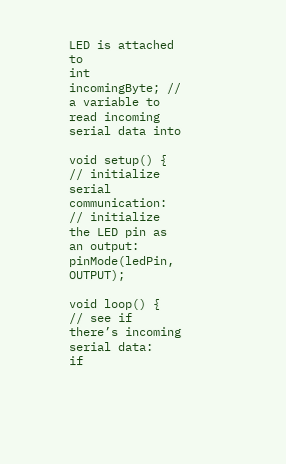LED is attached to
int incomingByte; // a variable to read incoming serial data into

void setup() {
// initialize serial communication:
// initialize the LED pin as an output:
pinMode(ledPin, OUTPUT);

void loop() {
// see if there’s incoming serial data:
if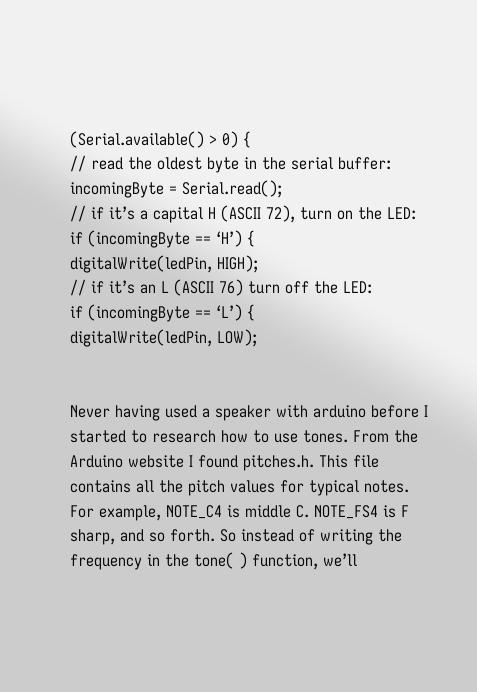(Serial.available() > 0) {
// read the oldest byte in the serial buffer:
incomingByte = Serial.read();
// if it’s a capital H (ASCII 72), turn on the LED:
if (incomingByte == ‘H’) {
digitalWrite(ledPin, HIGH);
// if it’s an L (ASCII 76) turn off the LED:
if (incomingByte == ‘L’) {
digitalWrite(ledPin, LOW);


Never having used a speaker with arduino before I started to research how to use tones. From the Arduino website I found pitches.h. This file contains all the pitch values for typical notes. For example, NOTE_C4 is middle C. NOTE_FS4 is F sharp, and so forth. So instead of writing the frequency in the tone( ) function, we’ll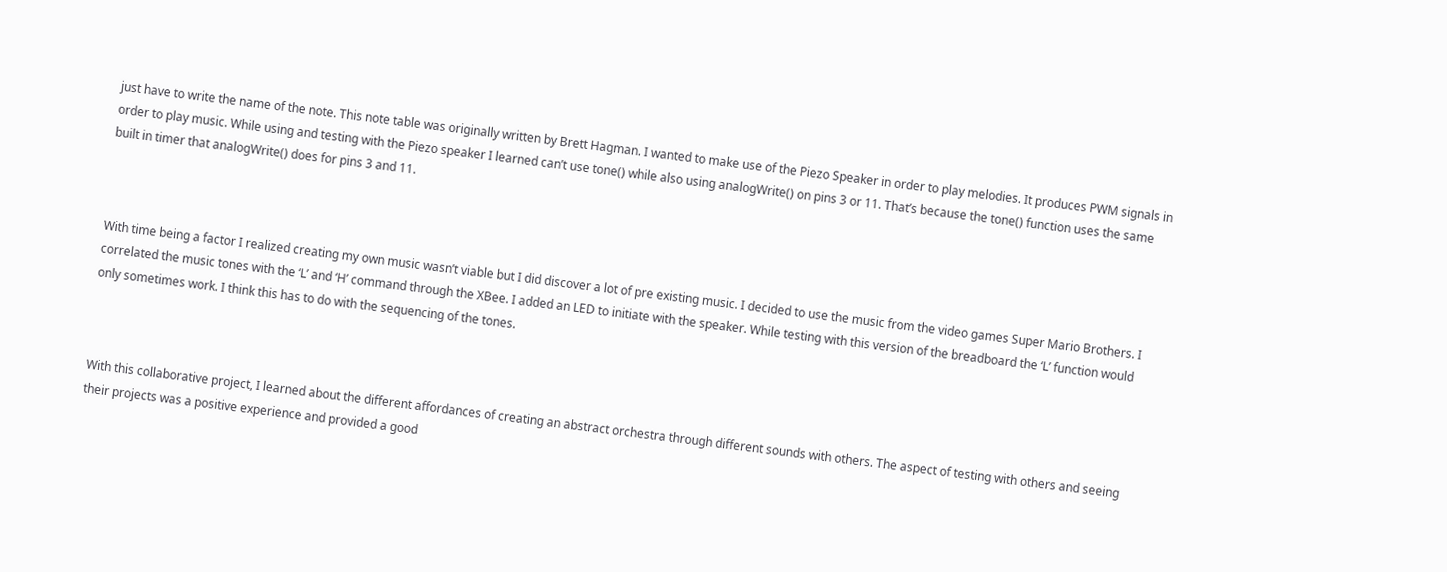just have to write the name of the note. This note table was originally written by Brett Hagman. I wanted to make use of the Piezo Speaker in order to play melodies. It produces PWM signals in order to play music. While using and testing with the Piezo speaker I learned can’t use tone() while also using analogWrite() on pins 3 or 11. That’s because the tone() function uses the same built in timer that analogWrite() does for pins 3 and 11.



With time being a factor I realized creating my own music wasn’t viable but I did discover a lot of pre existing music. I decided to use the music from the video games Super Mario Brothers. I correlated the music tones with the ‘L’ and ‘H’ command through the XBee. I added an LED to initiate with the speaker. While testing with this version of the breadboard the ‘L’ function would only sometimes work. I think this has to do with the sequencing of the tones.



With this collaborative project, I learned about the different affordances of creating an abstract orchestra through different sounds with others. The aspect of testing with others and seeing their projects was a positive experience and provided a good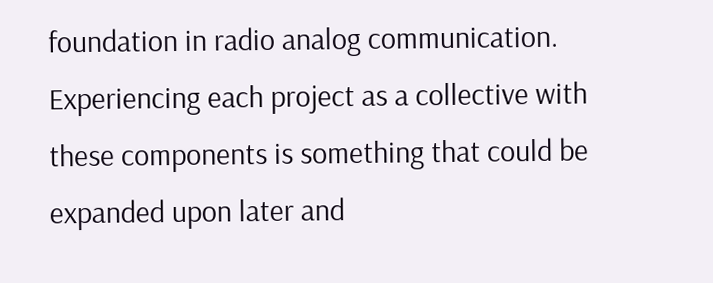foundation in radio analog communication. Experiencing each project as a collective with these components is something that could be expanded upon later and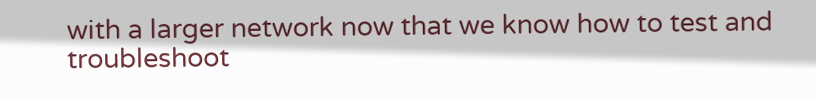with a larger network now that we know how to test and troubleshoot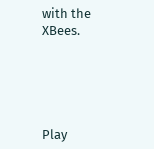with the XBees.





Play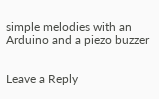simple melodies with an Arduino and a piezo buzzer


Leave a Reply